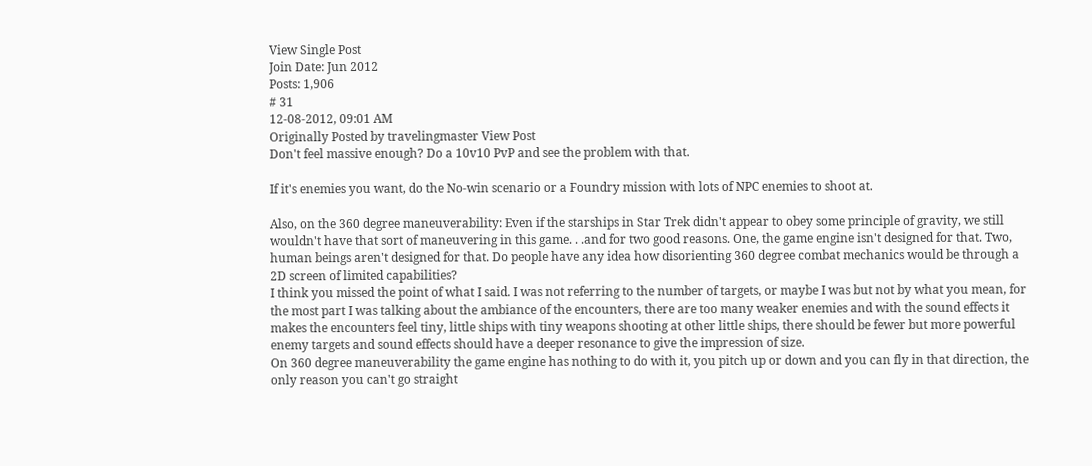View Single Post
Join Date: Jun 2012
Posts: 1,906
# 31
12-08-2012, 09:01 AM
Originally Posted by travelingmaster View Post
Don't feel massive enough? Do a 10v10 PvP and see the problem with that.

If it's enemies you want, do the No-win scenario or a Foundry mission with lots of NPC enemies to shoot at.

Also, on the 360 degree maneuverability: Even if the starships in Star Trek didn't appear to obey some principle of gravity, we still wouldn't have that sort of maneuvering in this game. . .and for two good reasons. One, the game engine isn't designed for that. Two, human beings aren't designed for that. Do people have any idea how disorienting 360 degree combat mechanics would be through a 2D screen of limited capabilities?
I think you missed the point of what I said. I was not referring to the number of targets, or maybe I was but not by what you mean, for the most part I was talking about the ambiance of the encounters, there are too many weaker enemies and with the sound effects it makes the encounters feel tiny, little ships with tiny weapons shooting at other little ships, there should be fewer but more powerful enemy targets and sound effects should have a deeper resonance to give the impression of size.
On 360 degree maneuverability the game engine has nothing to do with it, you pitch up or down and you can fly in that direction, the only reason you can't go straight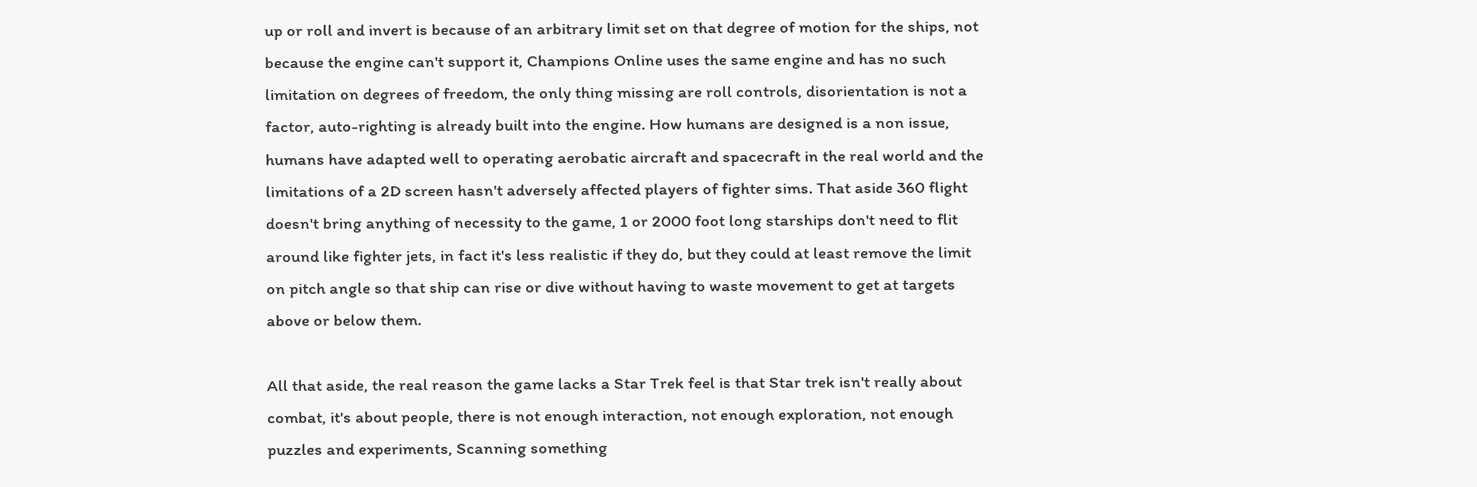up or roll and invert is because of an arbitrary limit set on that degree of motion for the ships, not because the engine can't support it, Champions Online uses the same engine and has no such limitation on degrees of freedom, the only thing missing are roll controls, disorientation is not a factor, auto-righting is already built into the engine. How humans are designed is a non issue, humans have adapted well to operating aerobatic aircraft and spacecraft in the real world and the limitations of a 2D screen hasn't adversely affected players of fighter sims. That aside 360 flight doesn't bring anything of necessity to the game, 1 or 2000 foot long starships don't need to flit around like fighter jets, in fact it's less realistic if they do, but they could at least remove the limit on pitch angle so that ship can rise or dive without having to waste movement to get at targets above or below them.

All that aside, the real reason the game lacks a Star Trek feel is that Star trek isn't really about combat, it's about people, there is not enough interaction, not enough exploration, not enough puzzles and experiments, Scanning something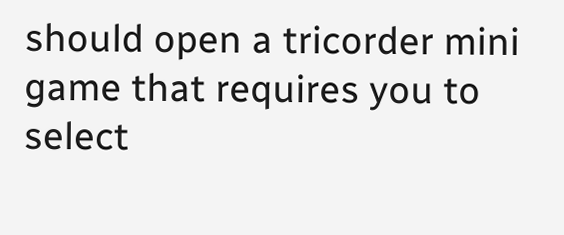should open a tricorder mini game that requires you to select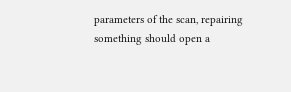parameters of the scan, repairing something should open a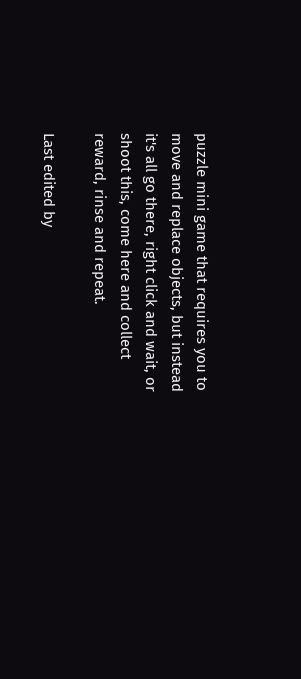puzzle mini game that requires you to move and replace objects, but instead it's all go there, right click and wait, or shoot this, come here and collect reward, rinse and repeat.

Last edited by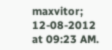maxvitor; 12-08-2012 at 09:23 AM.